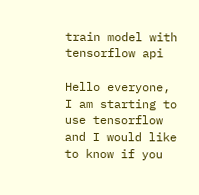train model with tensorflow api

Hello everyone, I am starting to use tensorflow and I would like
to know if you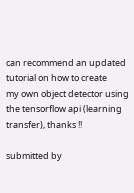can recommend an updated tutorial on how to create
my own object detector using the tensorflow api (learning
transfer), thanks !!

submitted by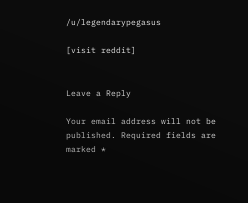/u/legendarypegasus

[visit reddit]


Leave a Reply

Your email address will not be published. Required fields are marked *